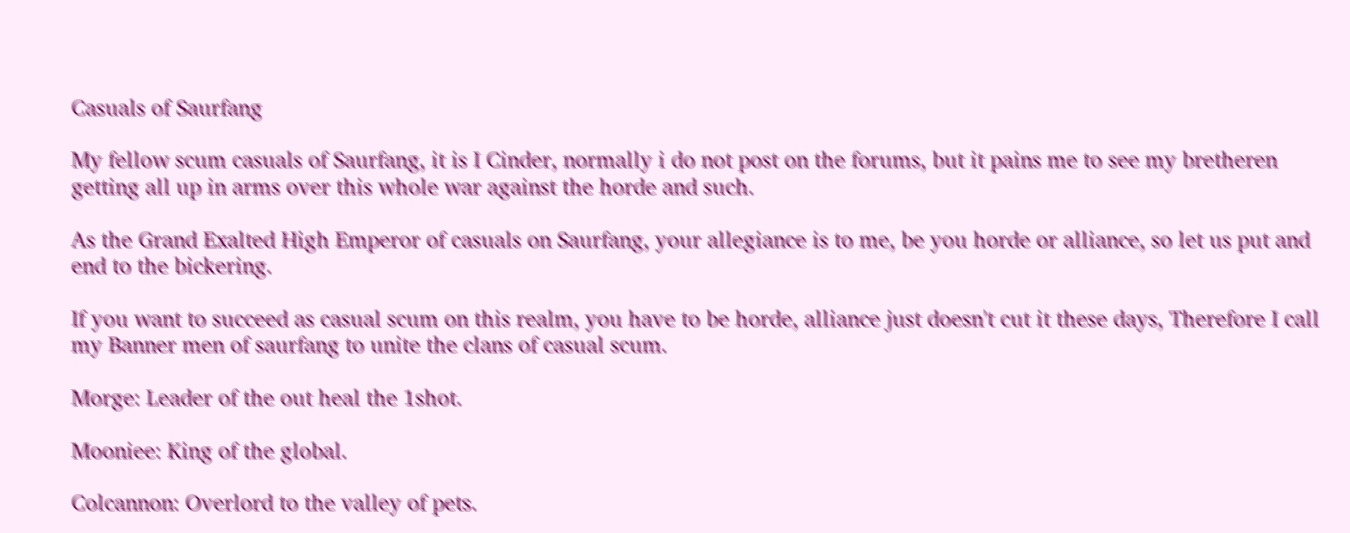Casuals of Saurfang

My fellow scum casuals of Saurfang, it is I Cinder, normally i do not post on the forums, but it pains me to see my bretheren getting all up in arms over this whole war against the horde and such.

As the Grand Exalted High Emperor of casuals on Saurfang, your allegiance is to me, be you horde or alliance, so let us put and end to the bickering.

If you want to succeed as casual scum on this realm, you have to be horde, alliance just doesn't cut it these days, Therefore I call my Banner men of saurfang to unite the clans of casual scum.

Morge: Leader of the out heal the 1shot.

Mooniee: King of the global.

Colcannon: Overlord to the valley of pets.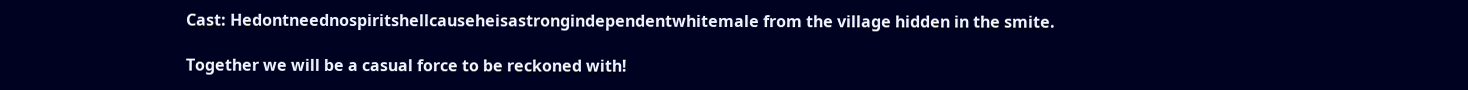Cast: Hedontneednospiritshellcauseheisastrongindependentwhitemale from the village hidden in the smite.

Together we will be a casual force to be reckoned with!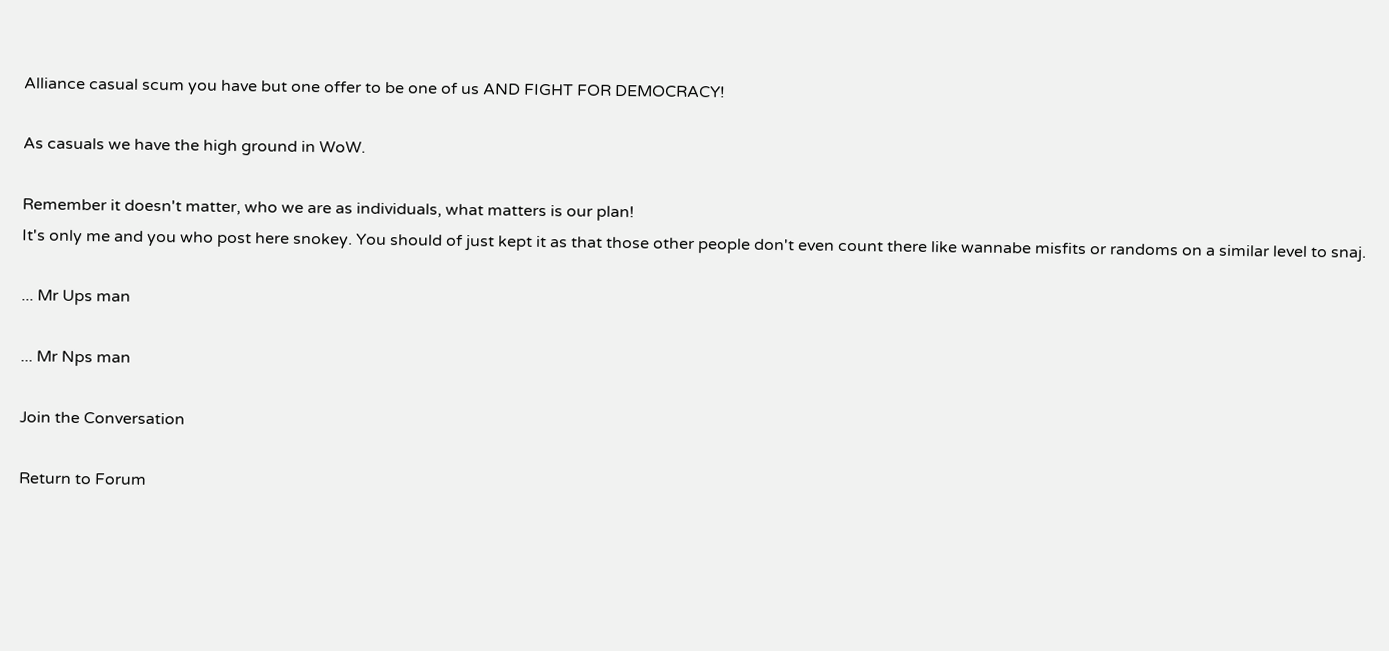Alliance casual scum you have but one offer to be one of us AND FIGHT FOR DEMOCRACY!

As casuals we have the high ground in WoW.

Remember it doesn't matter, who we are as individuals, what matters is our plan!
It's only me and you who post here snokey. You should of just kept it as that those other people don't even count there like wannabe misfits or randoms on a similar level to snaj.

... Mr Ups man

... Mr Nps man

Join the Conversation

Return to Forum